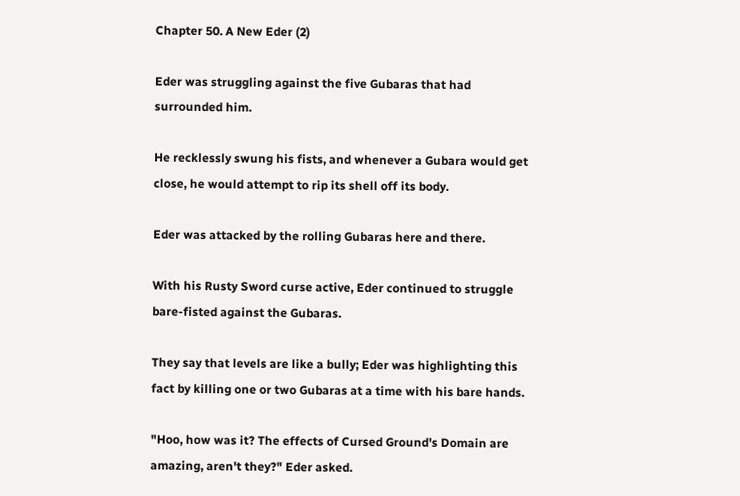Chapter 50. A New Eder (2)

Eder was struggling against the five Gubaras that had surrounded him.

He recklessly swung his fists, and whenever a Gubara would get close, he would attempt to rip its shell off its body.

Eder was attacked by the rolling Gubaras here and there.

With his Rusty Sword curse active, Eder continued to struggle bare-fisted against the Gubaras.

They say that levels are like a bully; Eder was highlighting this fact by killing one or two Gubaras at a time with his bare hands.

"Hoo, how was it? The effects of Cursed Ground's Domain are amazing, aren't they?" Eder asked.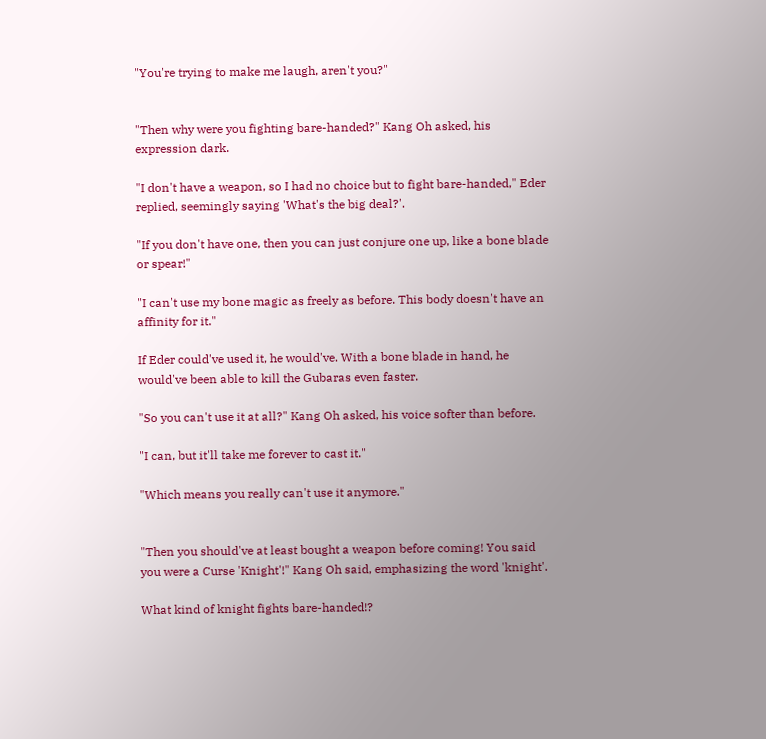"You're trying to make me laugh, aren't you?"


"Then why were you fighting bare-handed?" Kang Oh asked, his expression dark.

"I don't have a weapon, so I had no choice but to fight bare-handed," Eder replied, seemingly saying 'What's the big deal?'.

"If you don't have one, then you can just conjure one up, like a bone blade or spear!"

"I can't use my bone magic as freely as before. This body doesn't have an affinity for it."

If Eder could've used it, he would've. With a bone blade in hand, he would've been able to kill the Gubaras even faster.

"So you can't use it at all?" Kang Oh asked, his voice softer than before.

"I can, but it'll take me forever to cast it."

"Which means you really can't use it anymore."


"Then you should've at least bought a weapon before coming! You said you were a Curse 'Knight'!" Kang Oh said, emphasizing the word 'knight'.

What kind of knight fights bare-handed!?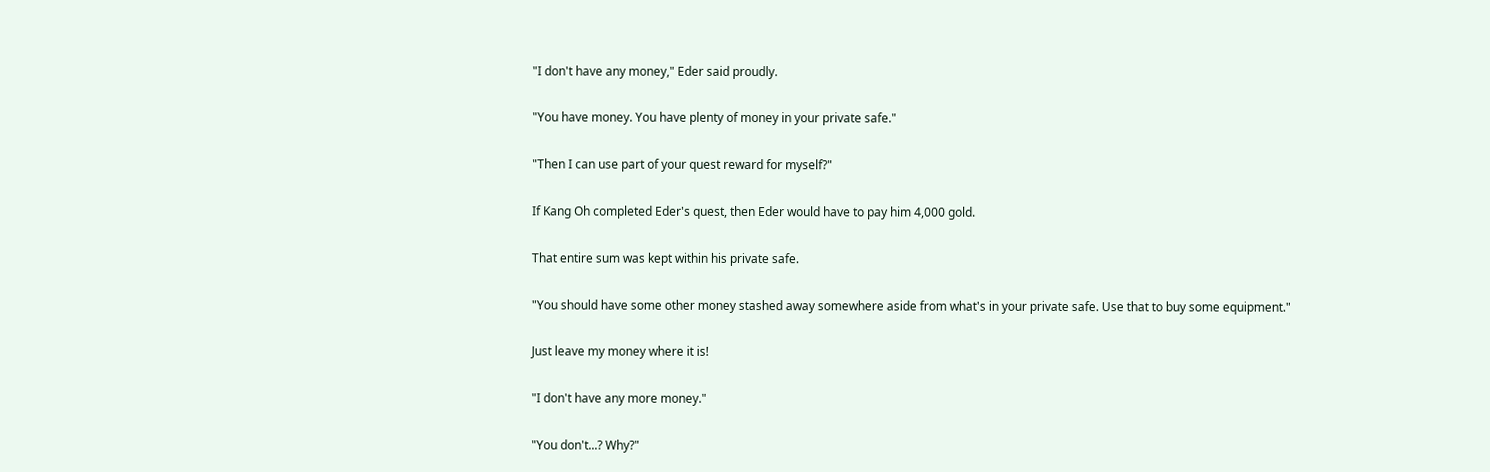"I don't have any money," Eder said proudly.

"You have money. You have plenty of money in your private safe."

"Then I can use part of your quest reward for myself?"

If Kang Oh completed Eder's quest, then Eder would have to pay him 4,000 gold.

That entire sum was kept within his private safe.

"You should have some other money stashed away somewhere aside from what's in your private safe. Use that to buy some equipment."

Just leave my money where it is!

"I don't have any more money."

"You don't...? Why?"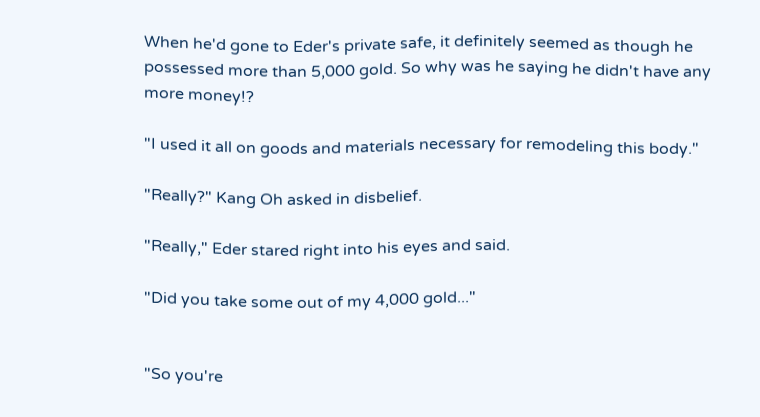When he'd gone to Eder's private safe, it definitely seemed as though he possessed more than 5,000 gold. So why was he saying he didn't have any more money!?

"I used it all on goods and materials necessary for remodeling this body."

"Really?" Kang Oh asked in disbelief.

"Really," Eder stared right into his eyes and said.

"Did you take some out of my 4,000 gold..."


"So you're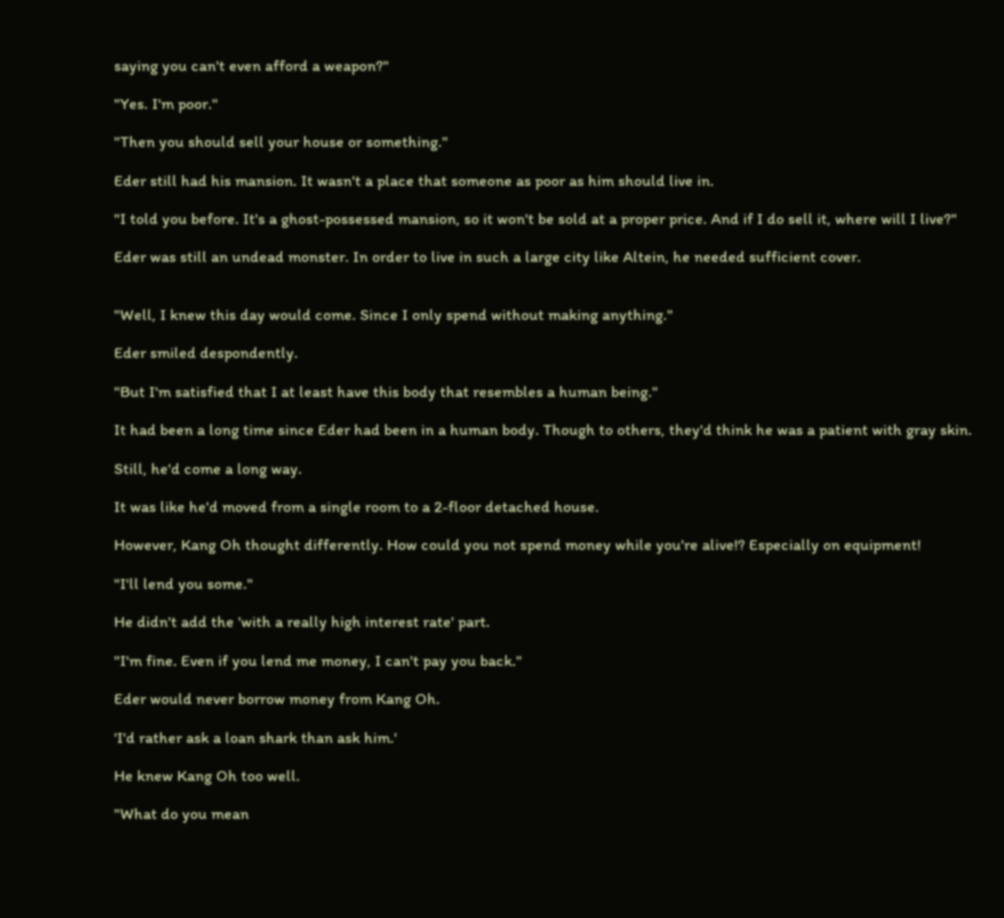saying you can't even afford a weapon?"

"Yes. I'm poor."

"Then you should sell your house or something."

Eder still had his mansion. It wasn't a place that someone as poor as him should live in.

"I told you before. It's a ghost-possessed mansion, so it won't be sold at a proper price. And if I do sell it, where will I live?"

Eder was still an undead monster. In order to live in such a large city like Altein, he needed sufficient cover.


"Well, I knew this day would come. Since I only spend without making anything."

Eder smiled despondently.

"But I'm satisfied that I at least have this body that resembles a human being."

It had been a long time since Eder had been in a human body. Though to others, they'd think he was a patient with gray skin.

Still, he'd come a long way.

It was like he'd moved from a single room to a 2-floor detached house.

However, Kang Oh thought differently. How could you not spend money while you're alive!? Especially on equipment!

"I'll lend you some."

He didn't add the 'with a really high interest rate' part.

"I'm fine. Even if you lend me money, I can't pay you back."

Eder would never borrow money from Kang Oh.

'I'd rather ask a loan shark than ask him.'

He knew Kang Oh too well.

"What do you mean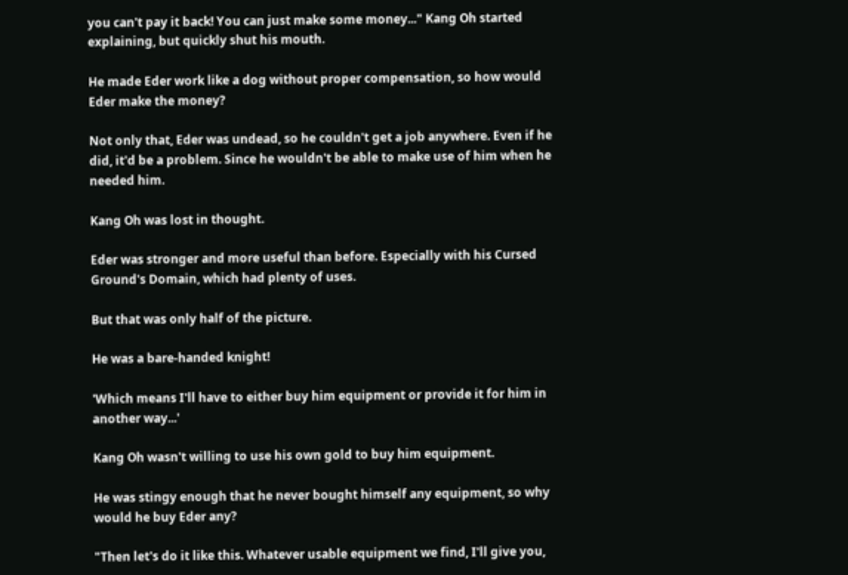you can't pay it back! You can just make some money..." Kang Oh started explaining, but quickly shut his mouth.

He made Eder work like a dog without proper compensation, so how would Eder make the money?

Not only that, Eder was undead, so he couldn't get a job anywhere. Even if he did, it'd be a problem. Since he wouldn't be able to make use of him when he needed him.

Kang Oh was lost in thought.

Eder was stronger and more useful than before. Especially with his Cursed Ground's Domain, which had plenty of uses.

But that was only half of the picture.

He was a bare-handed knight!

'Which means I'll have to either buy him equipment or provide it for him in another way...'

Kang Oh wasn't willing to use his own gold to buy him equipment.

He was stingy enough that he never bought himself any equipment, so why would he buy Eder any?

"Then let's do it like this. Whatever usable equipment we find, I'll give you,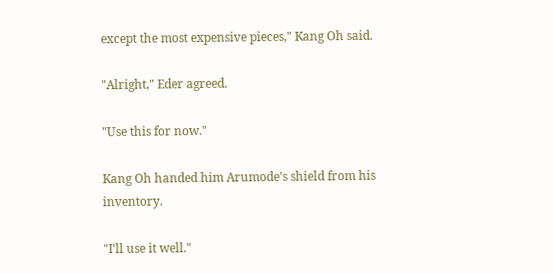except the most expensive pieces," Kang Oh said.

"Alright," Eder agreed.

"Use this for now."

Kang Oh handed him Arumode's shield from his inventory.

"I'll use it well."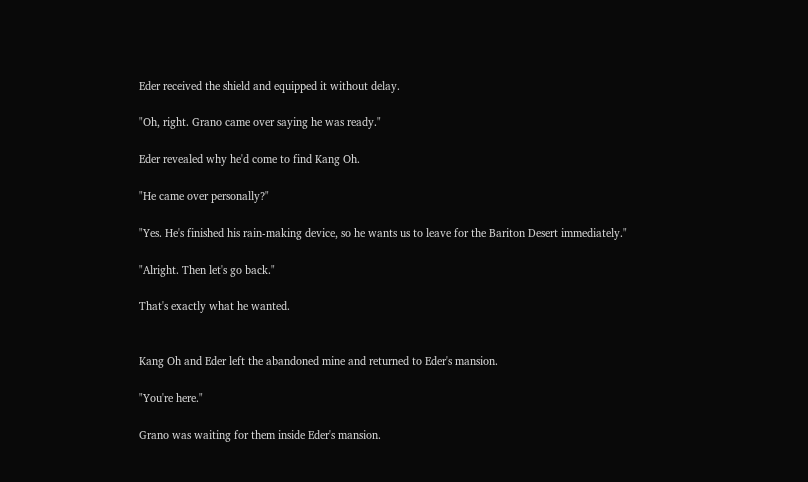Eder received the shield and equipped it without delay.

"Oh, right. Grano came over saying he was ready."

Eder revealed why he'd come to find Kang Oh.

"He came over personally?"

"Yes. He's finished his rain-making device, so he wants us to leave for the Bariton Desert immediately."

"Alright. Then let's go back."

That's exactly what he wanted.


Kang Oh and Eder left the abandoned mine and returned to Eder's mansion.

"You're here."

Grano was waiting for them inside Eder's mansion.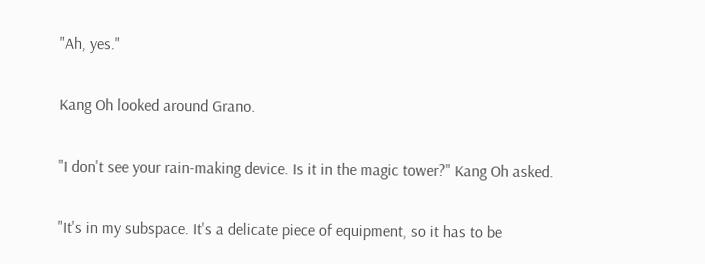"Ah, yes."

Kang Oh looked around Grano.

"I don't see your rain-making device. Is it in the magic tower?" Kang Oh asked.

"It's in my subspace. It's a delicate piece of equipment, so it has to be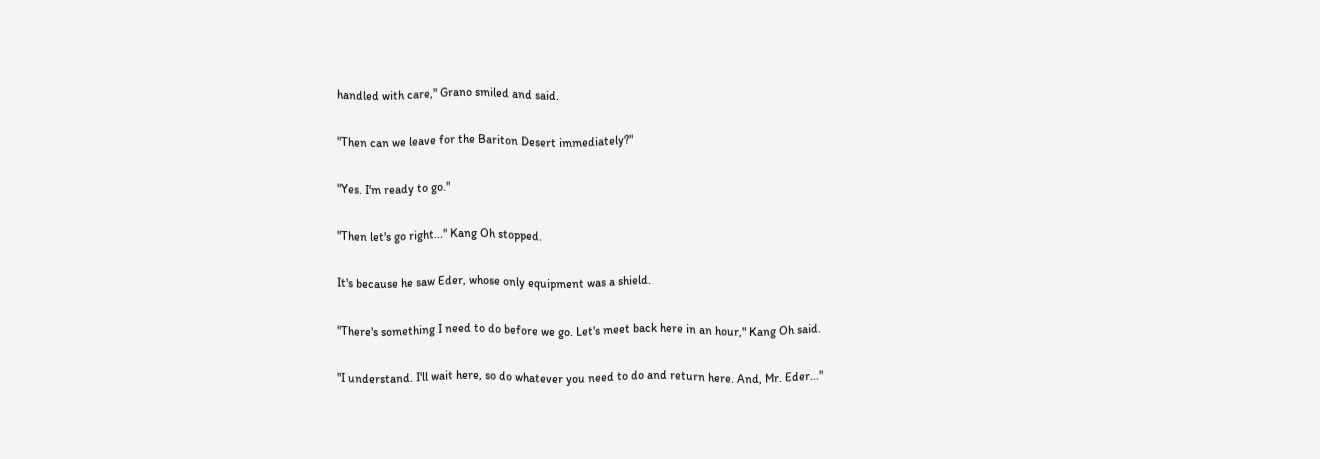handled with care," Grano smiled and said.

"Then can we leave for the Bariton Desert immediately?"

"Yes. I'm ready to go."

"Then let's go right..." Kang Oh stopped.

It's because he saw Eder, whose only equipment was a shield.

"There's something I need to do before we go. Let's meet back here in an hour," Kang Oh said.

"I understand. I'll wait here, so do whatever you need to do and return here. And, Mr. Eder..."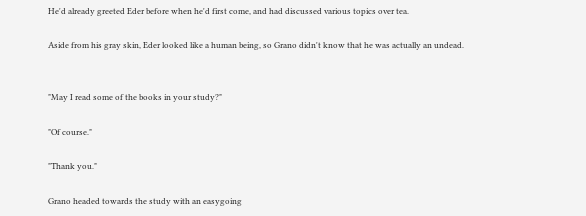He'd already greeted Eder before when he'd first come, and had discussed various topics over tea.

Aside from his gray skin, Eder looked like a human being, so Grano didn't know that he was actually an undead.


"May I read some of the books in your study?"

"Of course."

"Thank you."

Grano headed towards the study with an easygoing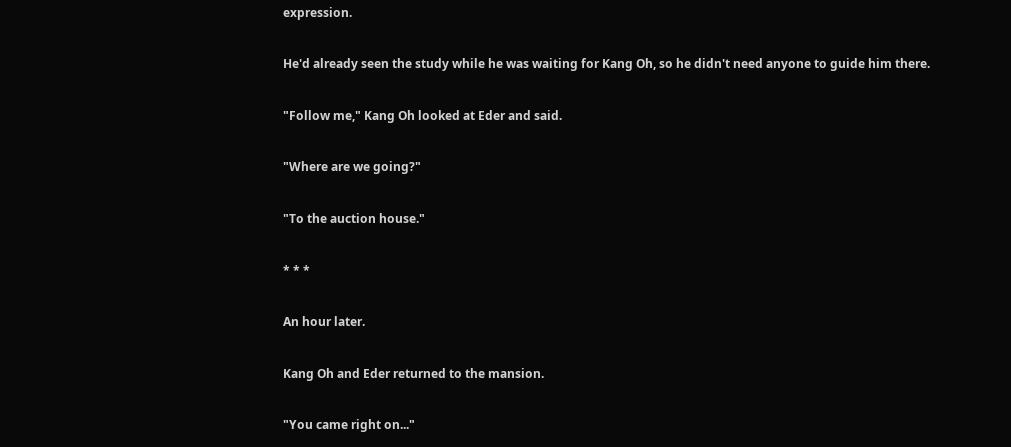expression.

He'd already seen the study while he was waiting for Kang Oh, so he didn't need anyone to guide him there.

"Follow me," Kang Oh looked at Eder and said.

"Where are we going?"

"To the auction house."

* * *

An hour later.

Kang Oh and Eder returned to the mansion.

"You came right on..."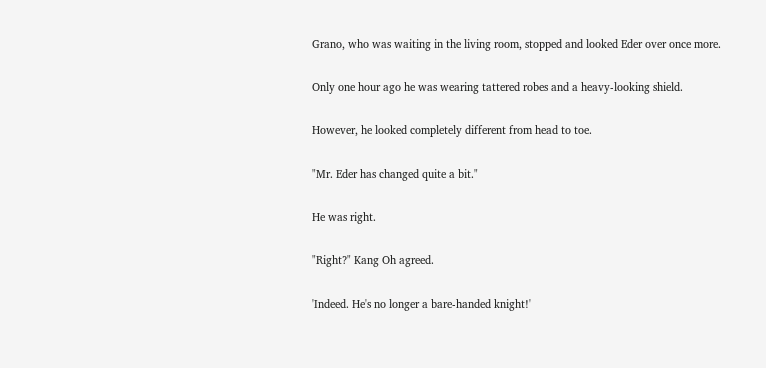Grano, who was waiting in the living room, stopped and looked Eder over once more.

Only one hour ago he was wearing tattered robes and a heavy-looking shield.

However, he looked completely different from head to toe.

"Mr. Eder has changed quite a bit."

He was right.

"Right?" Kang Oh agreed.

'Indeed. He's no longer a bare-handed knight!'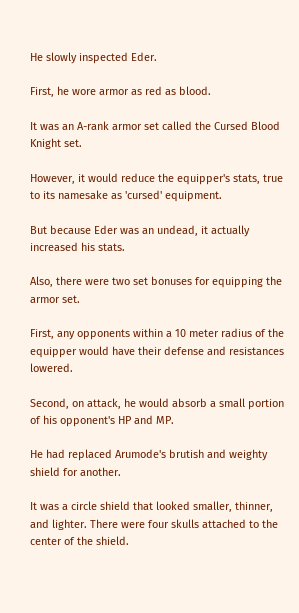He slowly inspected Eder.

First, he wore armor as red as blood.

It was an A-rank armor set called the Cursed Blood Knight set.

However, it would reduce the equipper's stats, true to its namesake as 'cursed' equipment.

But because Eder was an undead, it actually increased his stats.

Also, there were two set bonuses for equipping the armor set.

First, any opponents within a 10 meter radius of the equipper would have their defense and resistances lowered.

Second, on attack, he would absorb a small portion of his opponent's HP and MP.

He had replaced Arumode's brutish and weighty shield for another.

It was a circle shield that looked smaller, thinner, and lighter. There were four skulls attached to the center of the shield.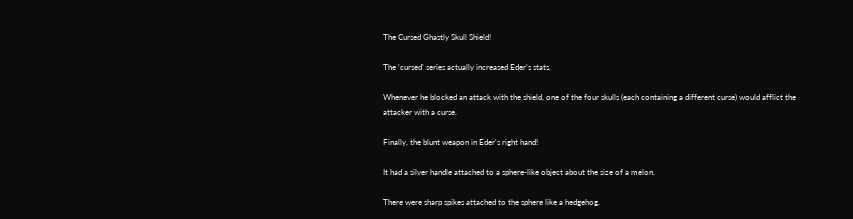The Cursed Ghastly Skull Shield!

The 'cursed' series actually increased Eder's stats.

Whenever he blocked an attack with the shield, one of the four skulls (each containing a different curse) would afflict the attacker with a curse.

Finally, the blunt weapon in Eder's right hand!

It had a silver handle attached to a sphere-like object about the size of a melon.

There were sharp spikes attached to the sphere like a hedgehog.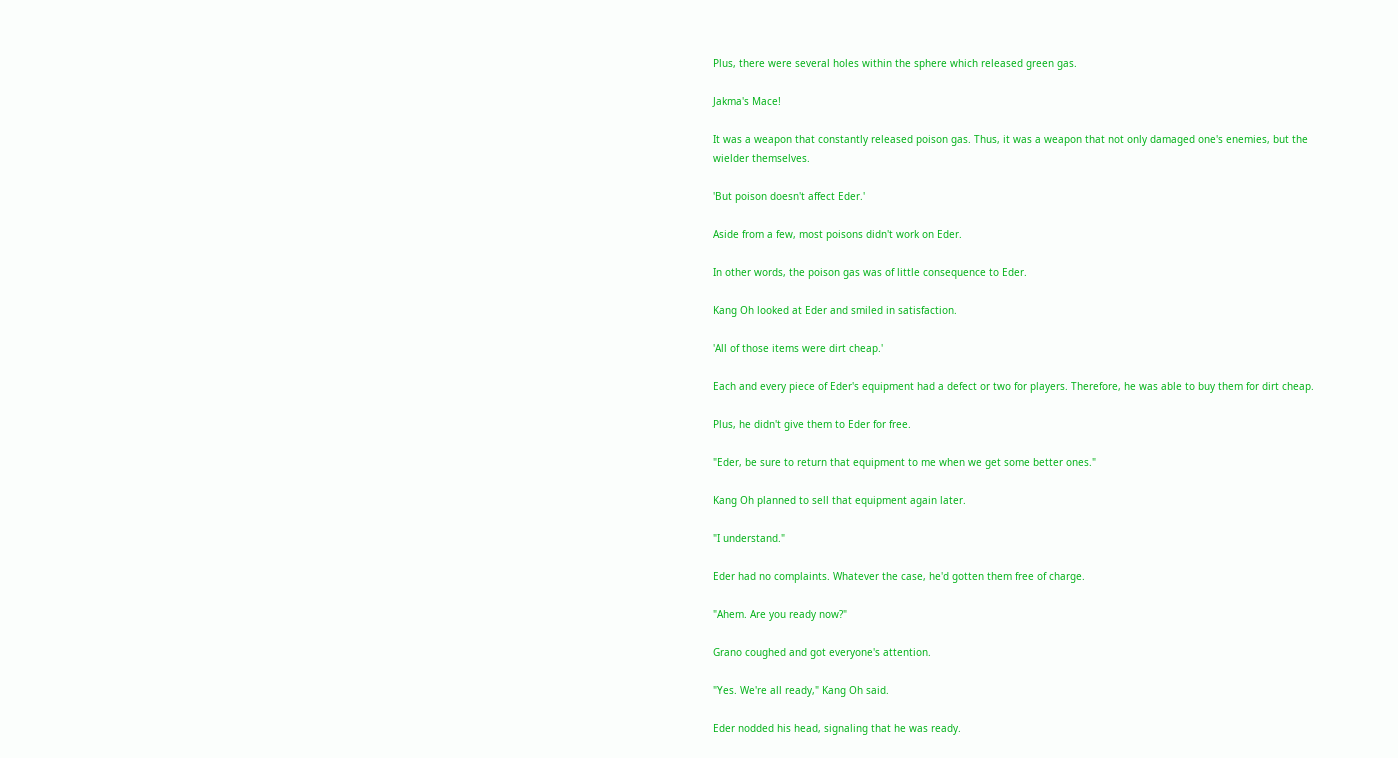Plus, there were several holes within the sphere which released green gas.

Jakma's Mace!

It was a weapon that constantly released poison gas. Thus, it was a weapon that not only damaged one's enemies, but the wielder themselves.

'But poison doesn't affect Eder.'

Aside from a few, most poisons didn't work on Eder.

In other words, the poison gas was of little consequence to Eder.

Kang Oh looked at Eder and smiled in satisfaction.

'All of those items were dirt cheap.'

Each and every piece of Eder's equipment had a defect or two for players. Therefore, he was able to buy them for dirt cheap.

Plus, he didn't give them to Eder for free.

"Eder, be sure to return that equipment to me when we get some better ones."

Kang Oh planned to sell that equipment again later.

"I understand."

Eder had no complaints. Whatever the case, he'd gotten them free of charge.

"Ahem. Are you ready now?"

Grano coughed and got everyone's attention.

"Yes. We're all ready," Kang Oh said.

Eder nodded his head, signaling that he was ready.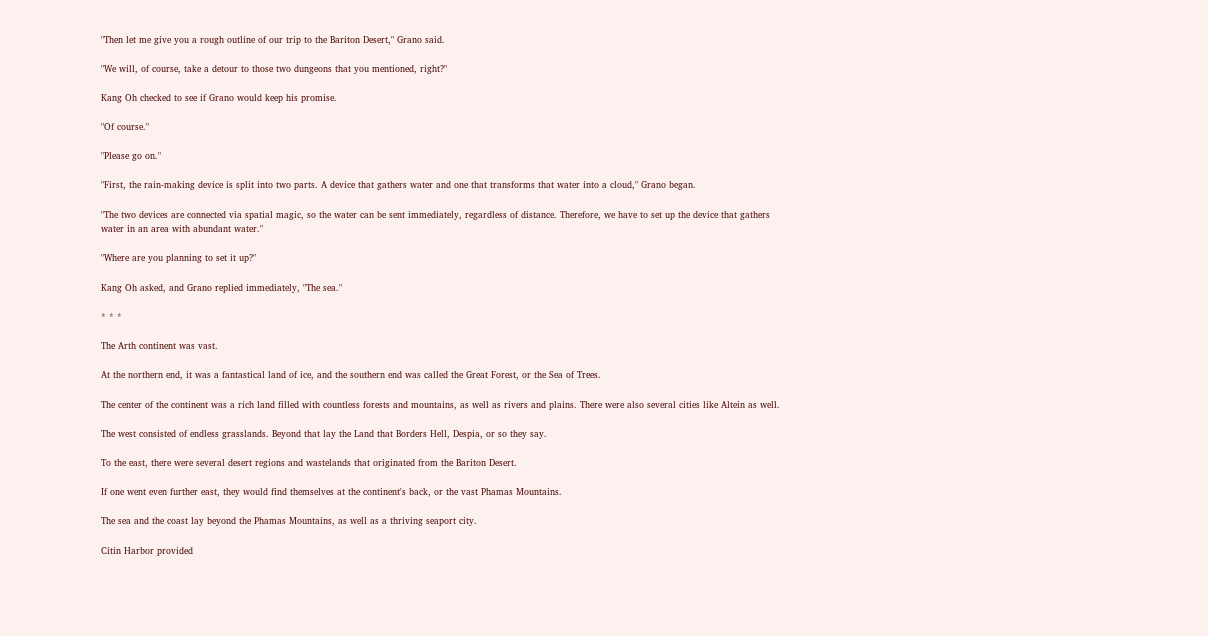"Then let me give you a rough outline of our trip to the Bariton Desert," Grano said.

"We will, of course, take a detour to those two dungeons that you mentioned, right?"

Kang Oh checked to see if Grano would keep his promise.

"Of course."

"Please go on."

"First, the rain-making device is split into two parts. A device that gathers water and one that transforms that water into a cloud," Grano began.

"The two devices are connected via spatial magic, so the water can be sent immediately, regardless of distance. Therefore, we have to set up the device that gathers water in an area with abundant water."

"Where are you planning to set it up?"

Kang Oh asked, and Grano replied immediately, "The sea."

* * *

The Arth continent was vast.

At the northern end, it was a fantastical land of ice, and the southern end was called the Great Forest, or the Sea of Trees.

The center of the continent was a rich land filled with countless forests and mountains, as well as rivers and plains. There were also several cities like Altein as well.

The west consisted of endless grasslands. Beyond that lay the Land that Borders Hell, Despia, or so they say.

To the east, there were several desert regions and wastelands that originated from the Bariton Desert.

If one went even further east, they would find themselves at the continent's back, or the vast Phamas Mountains.

The sea and the coast lay beyond the Phamas Mountains, as well as a thriving seaport city.

Citin Harbor provided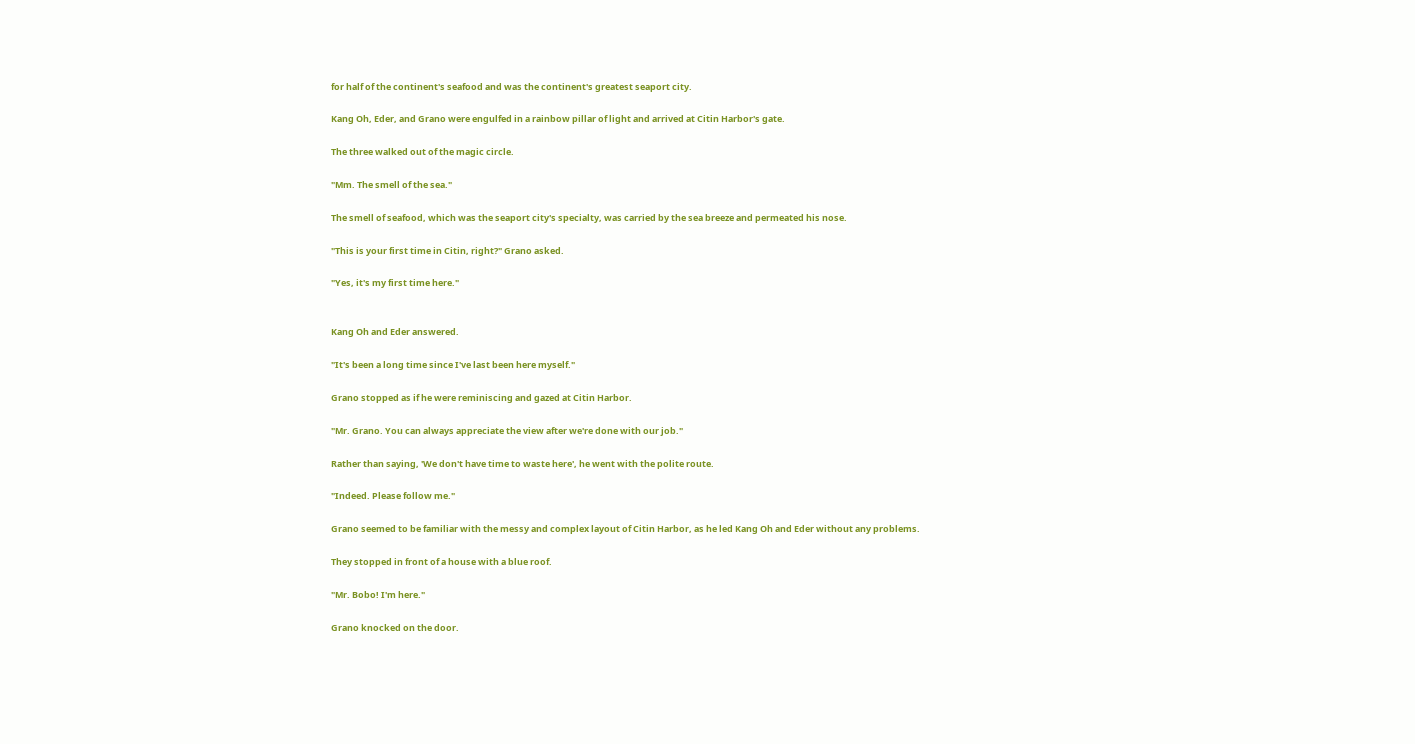for half of the continent's seafood and was the continent's greatest seaport city.

Kang Oh, Eder, and Grano were engulfed in a rainbow pillar of light and arrived at Citin Harbor's gate.

The three walked out of the magic circle.

"Mm. The smell of the sea."

The smell of seafood, which was the seaport city's specialty, was carried by the sea breeze and permeated his nose.

"This is your first time in Citin, right?" Grano asked.

"Yes, it's my first time here."


Kang Oh and Eder answered.

"It's been a long time since I've last been here myself."

Grano stopped as if he were reminiscing and gazed at Citin Harbor.

"Mr. Grano. You can always appreciate the view after we're done with our job."

Rather than saying, 'We don't have time to waste here', he went with the polite route.

"Indeed. Please follow me."

Grano seemed to be familiar with the messy and complex layout of Citin Harbor, as he led Kang Oh and Eder without any problems.

They stopped in front of a house with a blue roof.

"Mr. Bobo! I'm here."

Grano knocked on the door.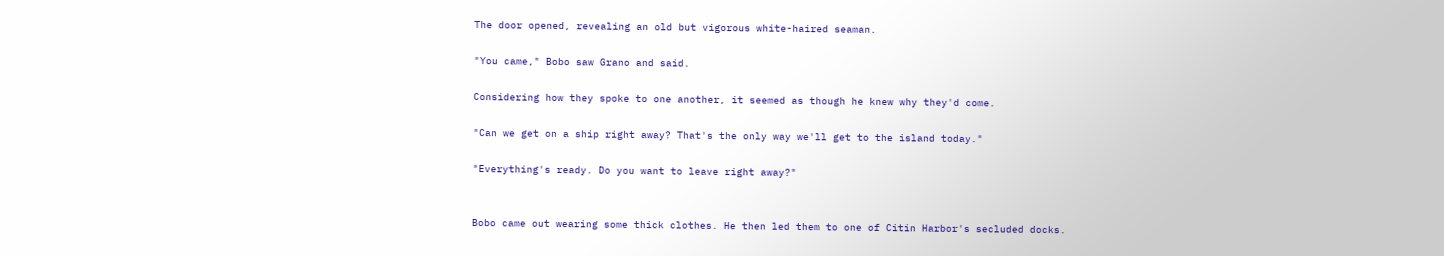The door opened, revealing an old but vigorous white-haired seaman.

"You came," Bobo saw Grano and said.

Considering how they spoke to one another, it seemed as though he knew why they'd come.

"Can we get on a ship right away? That's the only way we'll get to the island today."

"Everything's ready. Do you want to leave right away?"


Bobo came out wearing some thick clothes. He then led them to one of Citin Harbor's secluded docks.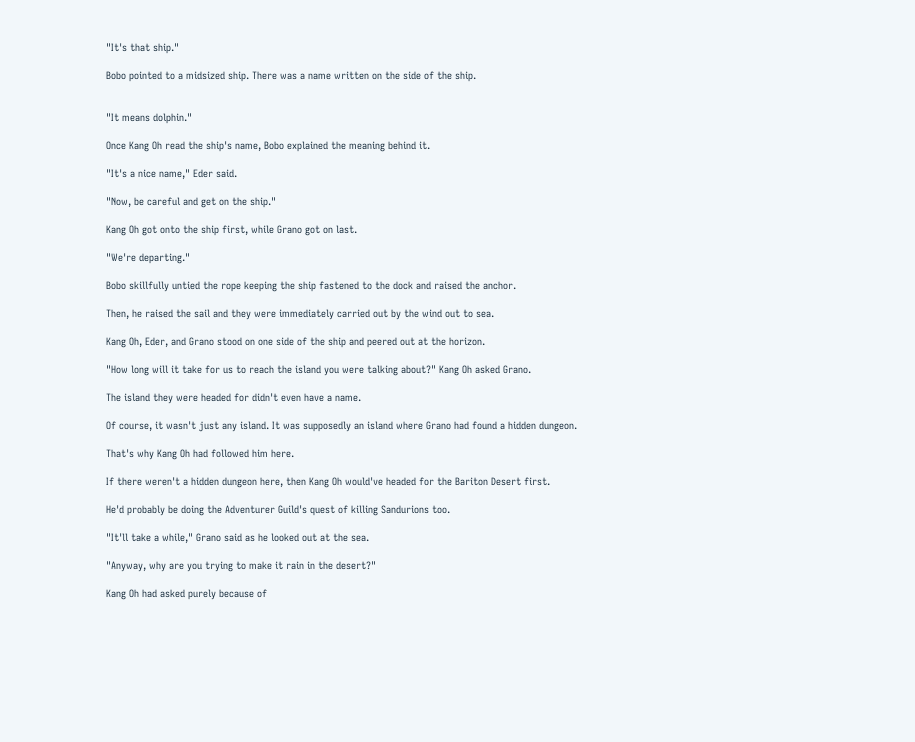"It's that ship."

Bobo pointed to a midsized ship. There was a name written on the side of the ship.


"It means dolphin."

Once Kang Oh read the ship's name, Bobo explained the meaning behind it.

"It's a nice name," Eder said.

"Now, be careful and get on the ship."

Kang Oh got onto the ship first, while Grano got on last.

"We're departing."

Bobo skillfully untied the rope keeping the ship fastened to the dock and raised the anchor.

Then, he raised the sail and they were immediately carried out by the wind out to sea.

Kang Oh, Eder, and Grano stood on one side of the ship and peered out at the horizon.

"How long will it take for us to reach the island you were talking about?" Kang Oh asked Grano.

The island they were headed for didn't even have a name.

Of course, it wasn't just any island. It was supposedly an island where Grano had found a hidden dungeon.

That's why Kang Oh had followed him here.

If there weren't a hidden dungeon here, then Kang Oh would've headed for the Bariton Desert first.

He'd probably be doing the Adventurer Guild's quest of killing Sandurions too.

"It'll take a while," Grano said as he looked out at the sea.

"Anyway, why are you trying to make it rain in the desert?"

Kang Oh had asked purely because of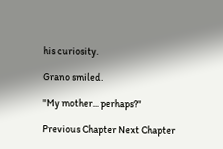his curiosity.

Grano smiled.

"My mother... perhaps?"

Previous Chapter Next Chapter